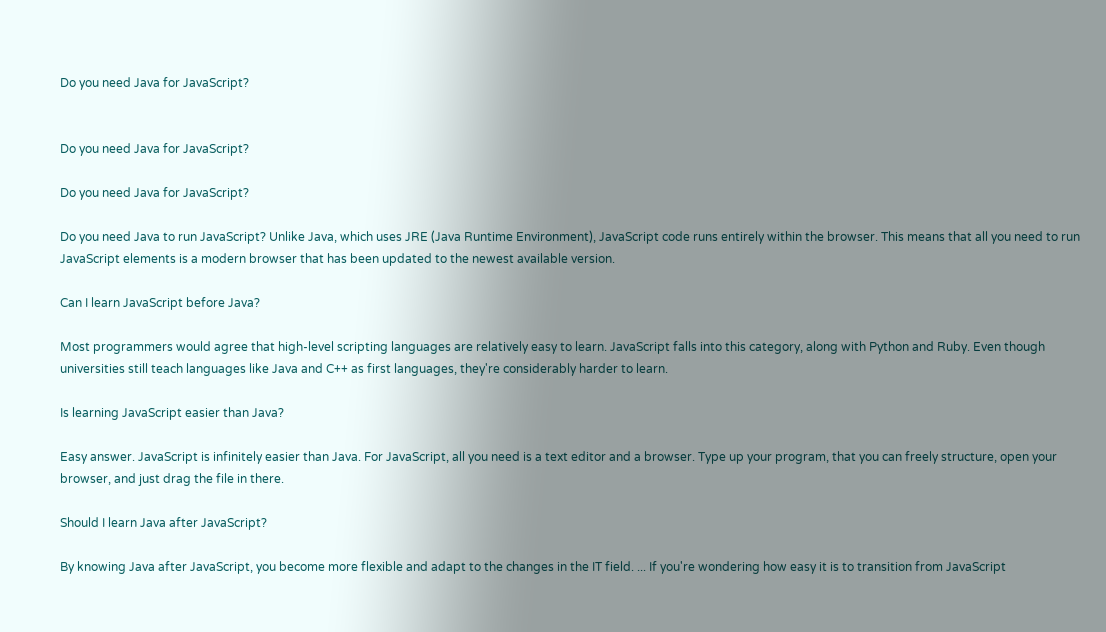Do you need Java for JavaScript?


Do you need Java for JavaScript?

Do you need Java for JavaScript?

Do you need Java to run JavaScript? Unlike Java, which uses JRE (Java Runtime Environment), JavaScript code runs entirely within the browser. This means that all you need to run JavaScript elements is a modern browser that has been updated to the newest available version.

Can I learn JavaScript before Java?

Most programmers would agree that high-level scripting languages are relatively easy to learn. JavaScript falls into this category, along with Python and Ruby. Even though universities still teach languages like Java and C++ as first languages, they're considerably harder to learn.

Is learning JavaScript easier than Java?

Easy answer. JavaScript is infinitely easier than Java. For JavaScript, all you need is a text editor and a browser. Type up your program, that you can freely structure, open your browser, and just drag the file in there.

Should I learn Java after JavaScript?

By knowing Java after JavaScript, you become more flexible and adapt to the changes in the IT field. ... If you're wondering how easy it is to transition from JavaScript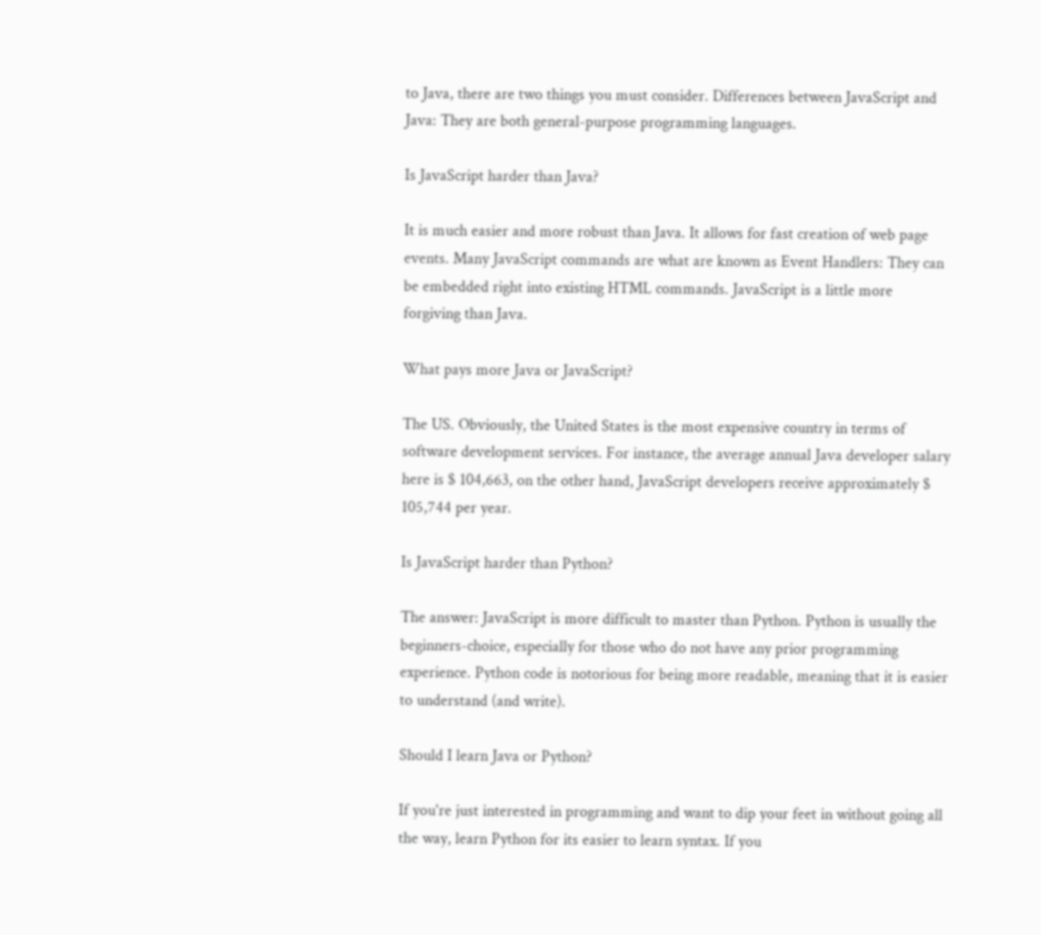to Java, there are two things you must consider. Differences between JavaScript and Java: They are both general-purpose programming languages.

Is JavaScript harder than Java?

It is much easier and more robust than Java. It allows for fast creation of web page events. Many JavaScript commands are what are known as Event Handlers: They can be embedded right into existing HTML commands. JavaScript is a little more forgiving than Java.

What pays more Java or JavaScript?

The US. Obviously, the United States is the most expensive country in terms of software development services. For instance, the average annual Java developer salary here is $ 104,663, on the other hand, JavaScript developers receive approximately $ 105,744 per year.

Is JavaScript harder than Python?

The answer: JavaScript is more difficult to master than Python. Python is usually the beginners-choice, especially for those who do not have any prior programming experience. Python code is notorious for being more readable, meaning that it is easier to understand (and write).

Should I learn Java or Python?

If you're just interested in programming and want to dip your feet in without going all the way, learn Python for its easier to learn syntax. If you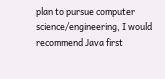plan to pursue computer science/engineering, I would recommend Java first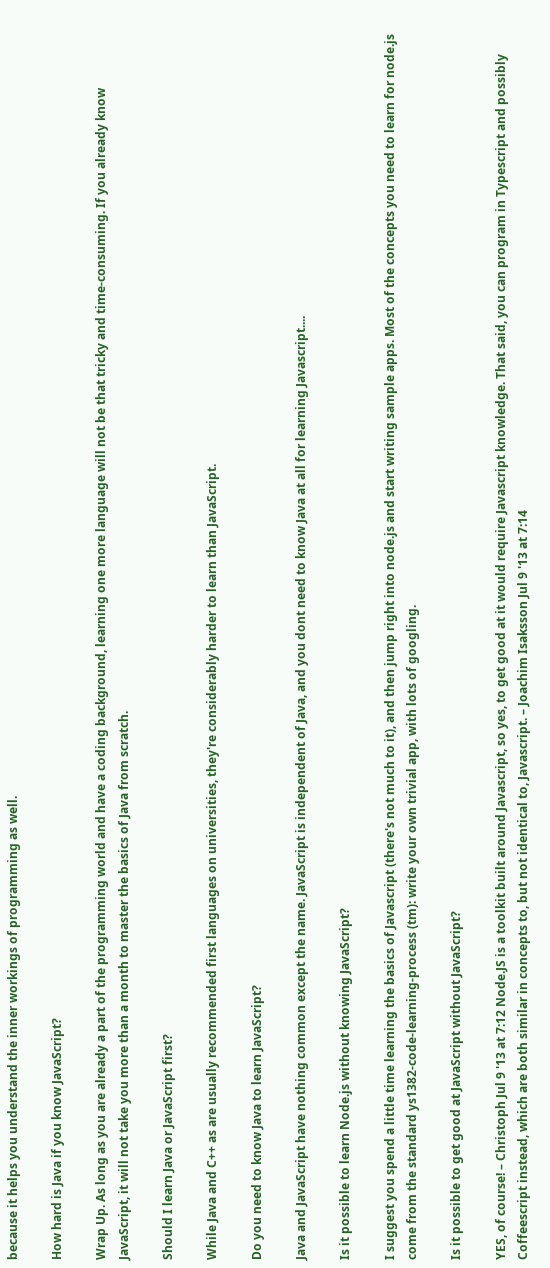because it helps you understand the inner workings of programming as well.

How hard is Java if you know JavaScript?

Wrap Up. As long as you are already a part of the programming world and have a coding background, learning one more language will not be that tricky and time-consuming. If you already know JavaScript, it will not take you more than a month to master the basics of Java from scratch.

Should I learn Java or JavaScript first?

While Java and C++ as are usually recommended first languages on universities, they're considerably harder to learn than JavaScript.

Do you need to know Java to learn JavaScript?

Java and JavaScript have nothing common except the name. JavaScript is independent of Java, and you dont need to know Java at all for learning Javascript....

Is it possible to learn Node.js without knowing JavaScript?

I suggest you spend a little time learning the basics of Javascript (there's not much to it), and then jump right into node.js and start writing sample apps. Most of the concepts you need to learn for node.js come from the standard ys1382-code-learning-process (tm): write your own trivial app, with lots of googling.

Is it possible to get good at JavaScript without JavaScript?

YES, of course! – Christoph Jul 9 '13 at 7:12 Node.JS is a toolkit built around Javascript, so yes, to get good at it would require Javascript knowledge. That said, you can program in Typescript and possibly Coffeescript instead, which are both similar in concepts to, but not identical to, Javascript. – Joachim Isaksson Jul 9 '13 at 7:14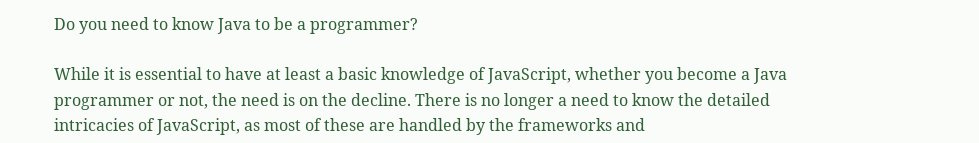Do you need to know Java to be a programmer?

While it is essential to have at least a basic knowledge of JavaScript, whether you become a Java programmer or not, the need is on the decline. There is no longer a need to know the detailed intricacies of JavaScript, as most of these are handled by the frameworks and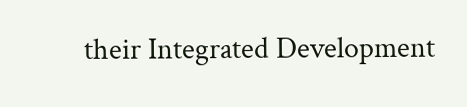their Integrated Development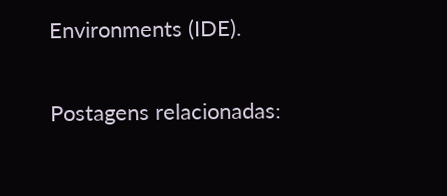Environments (IDE).

Postagens relacionadas: